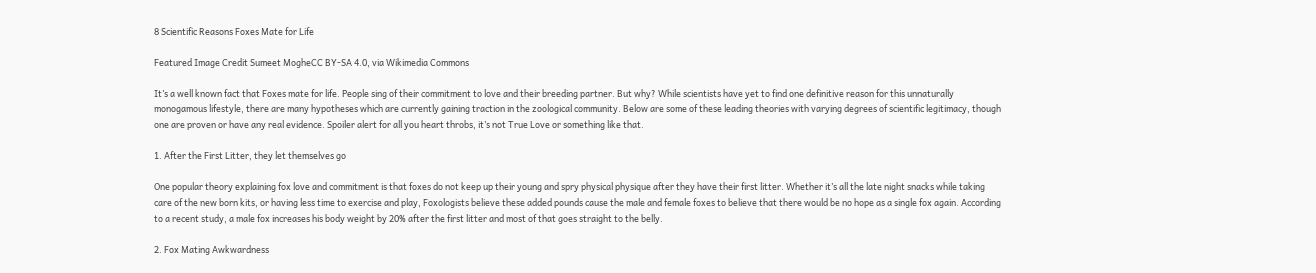8 Scientific Reasons Foxes Mate for Life

Featured Image Credit Sumeet MogheCC BY-SA 4.0, via Wikimedia Commons

It’s a well known fact that Foxes mate for life. People sing of their commitment to love and their breeding partner. But why? While scientists have yet to find one definitive reason for this unnaturally monogamous lifestyle, there are many hypotheses which are currently gaining traction in the zoological community. Below are some of these leading theories with varying degrees of scientific legitimacy, though one are proven or have any real evidence. Spoiler alert for all you heart throbs, it’s not True Love or something like that.

1. After the First Litter, they let themselves go

One popular theory explaining fox love and commitment is that foxes do not keep up their young and spry physical physique after they have their first litter. Whether it’s all the late night snacks while taking care of the new born kits, or having less time to exercise and play, Foxologists believe these added pounds cause the male and female foxes to believe that there would be no hope as a single fox again. According to a recent study, a male fox increases his body weight by 20% after the first litter and most of that goes straight to the belly.

2. Fox Mating Awkwardness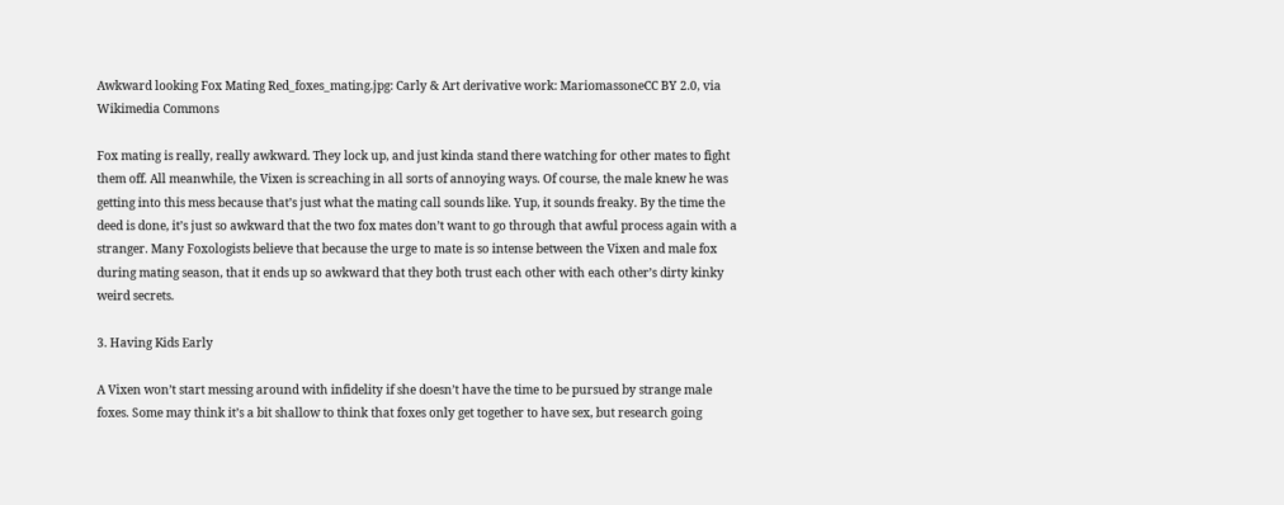Awkward looking Fox Mating Red_foxes_mating.jpg: Carly & Art derivative work: MariomassoneCC BY 2.0, via Wikimedia Commons

Fox mating is really, really awkward. They lock up, and just kinda stand there watching for other mates to fight them off. All meanwhile, the Vixen is screaching in all sorts of annoying ways. Of course, the male knew he was getting into this mess because that’s just what the mating call sounds like. Yup, it sounds freaky. By the time the deed is done, it’s just so awkward that the two fox mates don’t want to go through that awful process again with a stranger. Many Foxologists believe that because the urge to mate is so intense between the Vixen and male fox during mating season, that it ends up so awkward that they both trust each other with each other’s dirty kinky weird secrets.

3. Having Kids Early

A Vixen won’t start messing around with infidelity if she doesn’t have the time to be pursued by strange male foxes. Some may think it’s a bit shallow to think that foxes only get together to have sex, but research going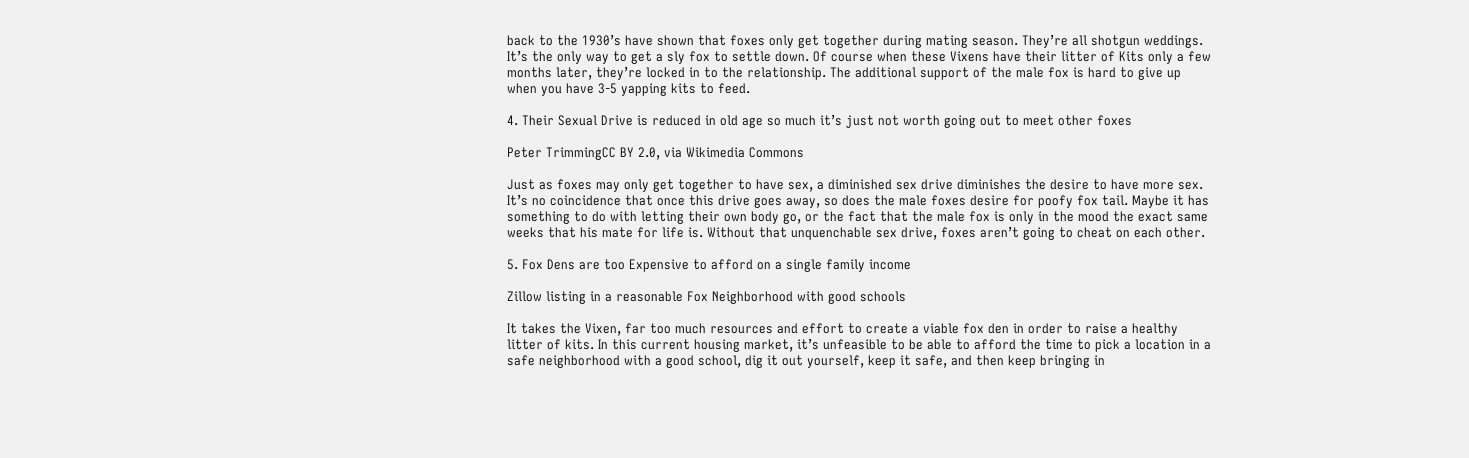back to the 1930’s have shown that foxes only get together during mating season. They’re all shotgun weddings. It’s the only way to get a sly fox to settle down. Of course when these Vixens have their litter of Kits only a few months later, they’re locked in to the relationship. The additional support of the male fox is hard to give up when you have 3-5 yapping kits to feed.

4. Their Sexual Drive is reduced in old age so much it’s just not worth going out to meet other foxes

Peter TrimmingCC BY 2.0, via Wikimedia Commons

Just as foxes may only get together to have sex, a diminished sex drive diminishes the desire to have more sex. It’s no coincidence that once this drive goes away, so does the male foxes desire for poofy fox tail. Maybe it has something to do with letting their own body go, or the fact that the male fox is only in the mood the exact same weeks that his mate for life is. Without that unquenchable sex drive, foxes aren’t going to cheat on each other.

5. Fox Dens are too Expensive to afford on a single family income

Zillow listing in a reasonable Fox Neighborhood with good schools

It takes the Vixen, far too much resources and effort to create a viable fox den in order to raise a healthy litter of kits. In this current housing market, it’s unfeasible to be able to afford the time to pick a location in a safe neighborhood with a good school, dig it out yourself, keep it safe, and then keep bringing in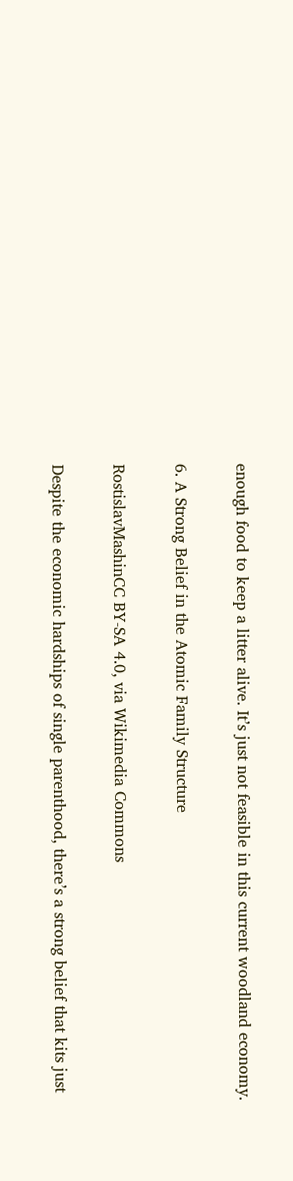enough food to keep a litter alive. It’s just not feasible in this current woodland economy.

6. A Strong Belief in the Atomic Family Structure

RostislavMashinCC BY-SA 4.0, via Wikimedia Commons

Despite the economic hardships of single parenthood, there’s a strong belief that kits just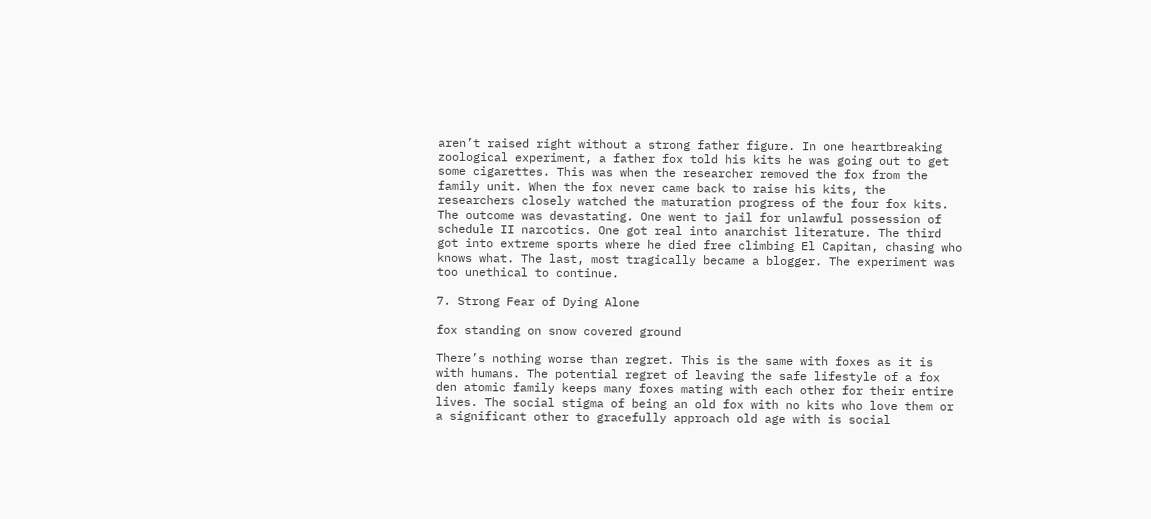aren’t raised right without a strong father figure. In one heartbreaking zoological experiment, a father fox told his kits he was going out to get some cigarettes. This was when the researcher removed the fox from the family unit. When the fox never came back to raise his kits, the researchers closely watched the maturation progress of the four fox kits. The outcome was devastating. One went to jail for unlawful possession of schedule II narcotics. One got real into anarchist literature. The third got into extreme sports where he died free climbing El Capitan, chasing who knows what. The last, most tragically became a blogger. The experiment was too unethical to continue.

7. Strong Fear of Dying Alone

fox standing on snow covered ground

There’s nothing worse than regret. This is the same with foxes as it is with humans. The potential regret of leaving the safe lifestyle of a fox den atomic family keeps many foxes mating with each other for their entire lives. The social stigma of being an old fox with no kits who love them or a significant other to gracefully approach old age with is social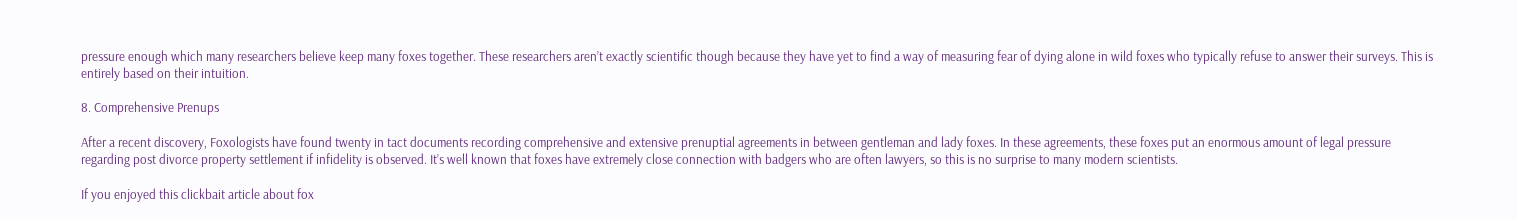pressure enough which many researchers believe keep many foxes together. These researchers aren’t exactly scientific though because they have yet to find a way of measuring fear of dying alone in wild foxes who typically refuse to answer their surveys. This is entirely based on their intuition.

8. Comprehensive Prenups

After a recent discovery, Foxologists have found twenty in tact documents recording comprehensive and extensive prenuptial agreements in between gentleman and lady foxes. In these agreements, these foxes put an enormous amount of legal pressure regarding post divorce property settlement if infidelity is observed. It’s well known that foxes have extremely close connection with badgers who are often lawyers, so this is no surprise to many modern scientists.

If you enjoyed this clickbait article about fox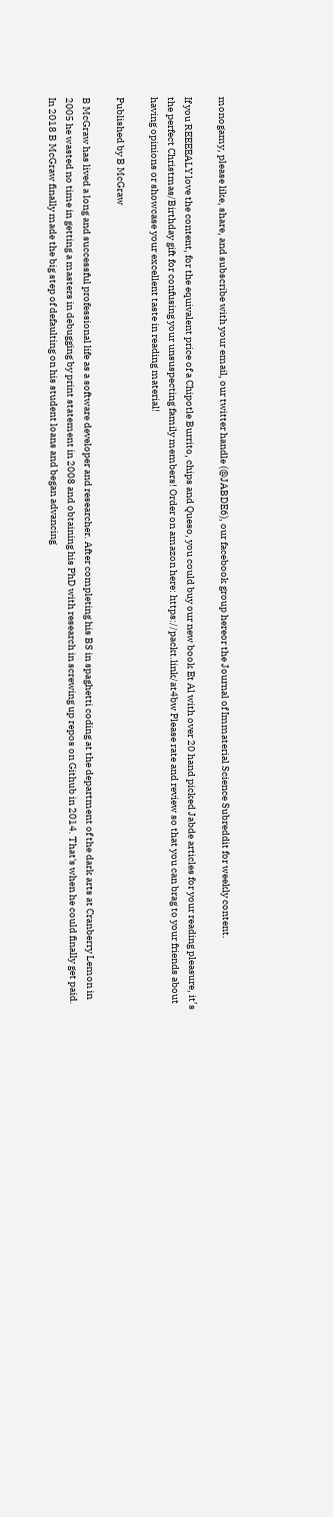monogamy, please like, share, and subscribe with your email, our twitter handle (@JABDE6), our facebook group hereor the Journal of Immaterial Science Subreddit for weekly content.

If you REEEEALY love the content, for the equivalent price of a Chipotle Burrito, chips and Queso, you could buy our new book Et Al with over 20 hand picked Jabde articles for your reading pleasure, it’s the perfect Christmas/Birthday gift for confusing your unsuspecting family members! Order on amazon here: https://packt.link/at4bw Please rate and review so that you can brag to your friends about having opinions or showcase your excellent taste in reading material!

Published by B McGraw

B McGraw has lived a long and successful professional life as a software developer and researcher. After completing his BS in spaghetti coding at the department of the dark arts at Cranberry Lemon in 2005 he wasted no time in getting a masters in debugging by print statement in 2008 and obtaining his PhD with research in screwing up repos on Github in 2014. That's when he could finally get paid. In 2018 B McGraw finally made the big step of defaulting on his student loans and began advancing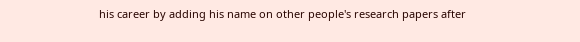his career by adding his name on other people's research papers after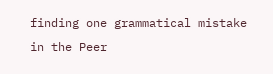finding one grammatical mistake in the Peer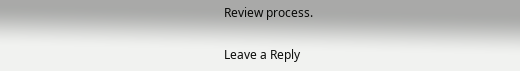Review process.

Leave a Reply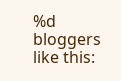%d bloggers like this: